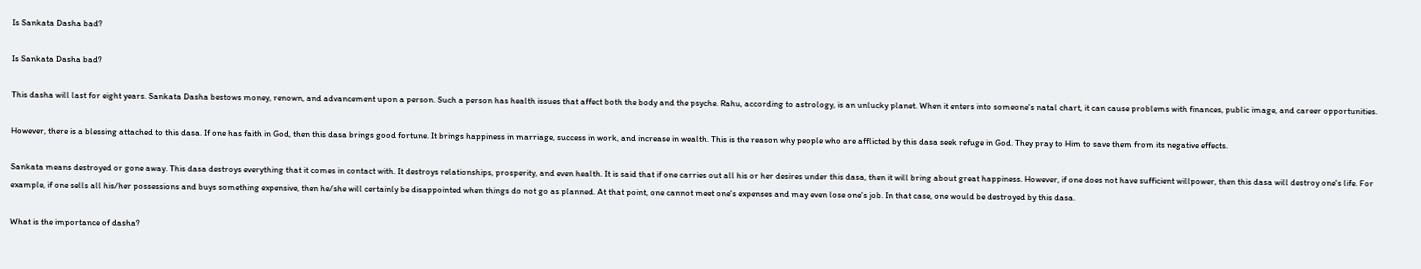Is Sankata Dasha bad?

Is Sankata Dasha bad?

This dasha will last for eight years. Sankata Dasha bestows money, renown, and advancement upon a person. Such a person has health issues that affect both the body and the psyche. Rahu, according to astrology, is an unlucky planet. When it enters into someone's natal chart, it can cause problems with finances, public image, and career opportunities.

However, there is a blessing attached to this dasa. If one has faith in God, then this dasa brings good fortune. It brings happiness in marriage, success in work, and increase in wealth. This is the reason why people who are afflicted by this dasa seek refuge in God. They pray to Him to save them from its negative effects.

Sankata means destroyed or gone away. This dasa destroys everything that it comes in contact with. It destroys relationships, prosperity, and even health. It is said that if one carries out all his or her desires under this dasa, then it will bring about great happiness. However, if one does not have sufficient willpower, then this dasa will destroy one's life. For example, if one sells all his/her possessions and buys something expensive, then he/she will certainly be disappointed when things do not go as planned. At that point, one cannot meet one's expenses and may even lose one's job. In that case, one would be destroyed by this dasa.

What is the importance of dasha?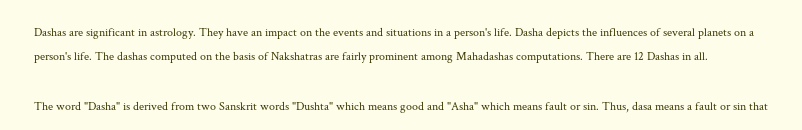Dashas are significant in astrology. They have an impact on the events and situations in a person's life. Dasha depicts the influences of several planets on a person's life. The dashas computed on the basis of Nakshatras are fairly prominent among Mahadashas computations. There are 12 Dashas in all.

The word "Dasha" is derived from two Sanskrit words "Dushta" which means good and "Asha" which means fault or sin. Thus, dasa means a fault or sin that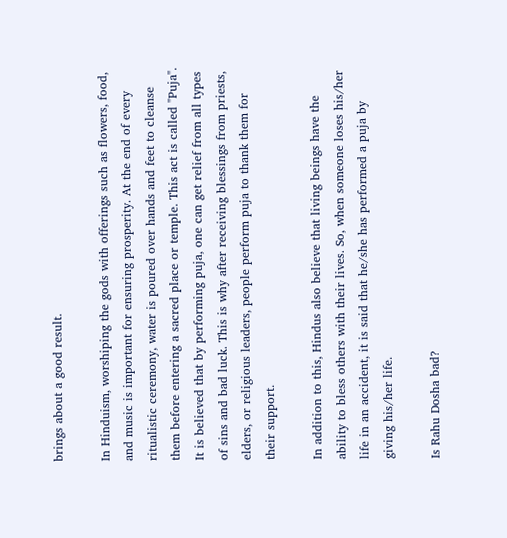brings about a good result.

In Hinduism, worshiping the gods with offerings such as flowers, food, and music is important for ensuring prosperity. At the end of every ritualistic ceremony, water is poured over hands and feet to cleanse them before entering a sacred place or temple. This act is called "Puja". It is believed that by performing puja, one can get relief from all types of sins and bad luck. This is why after receiving blessings from priests, elders, or religious leaders, people perform puja to thank them for their support.

In addition to this, Hindus also believe that living beings have the ability to bless others with their lives. So, when someone loses his/her life in an accident, it is said that he/she has performed a puja by giving his/her life.

Is Rahu Dosha bad?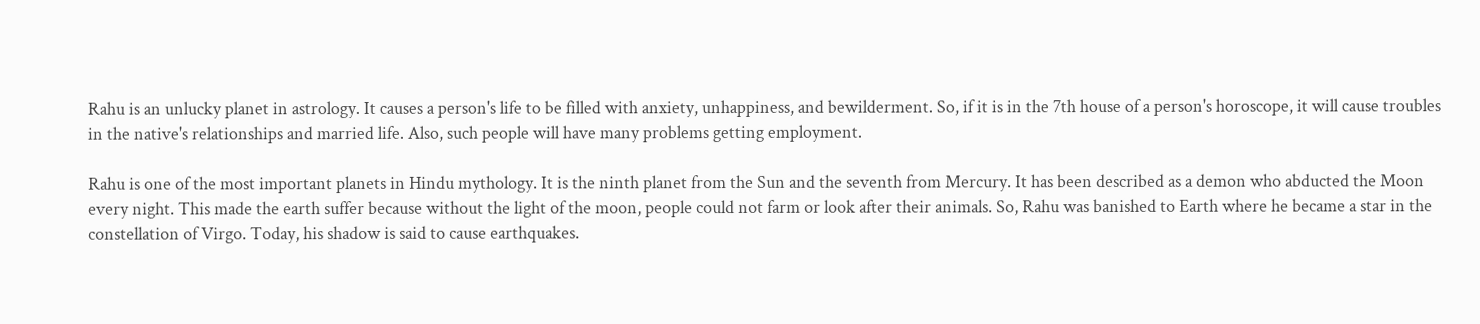Rahu is an unlucky planet in astrology. It causes a person's life to be filled with anxiety, unhappiness, and bewilderment. So, if it is in the 7th house of a person's horoscope, it will cause troubles in the native's relationships and married life. Also, such people will have many problems getting employment.

Rahu is one of the most important planets in Hindu mythology. It is the ninth planet from the Sun and the seventh from Mercury. It has been described as a demon who abducted the Moon every night. This made the earth suffer because without the light of the moon, people could not farm or look after their animals. So, Rahu was banished to Earth where he became a star in the constellation of Virgo. Today, his shadow is said to cause earthquakes.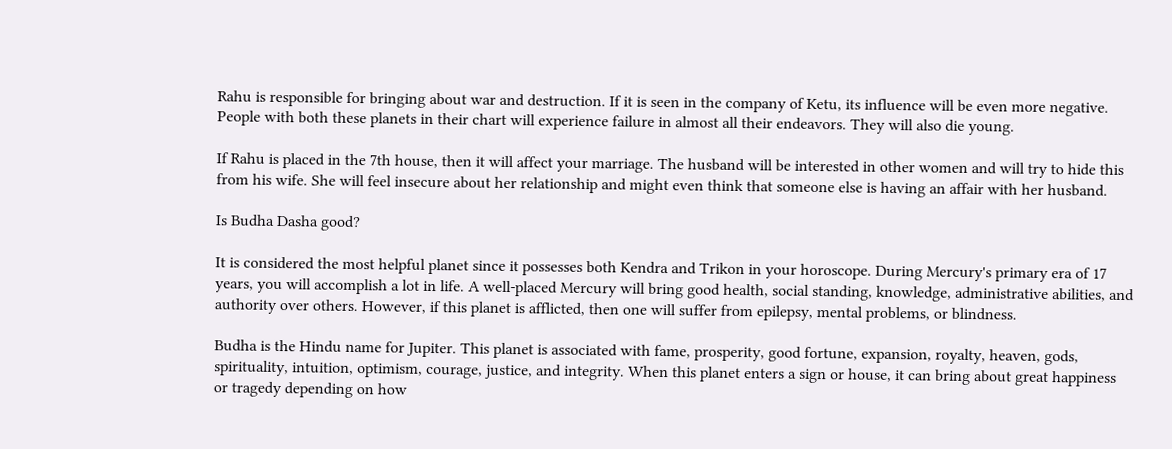Rahu is responsible for bringing about war and destruction. If it is seen in the company of Ketu, its influence will be even more negative. People with both these planets in their chart will experience failure in almost all their endeavors. They will also die young.

If Rahu is placed in the 7th house, then it will affect your marriage. The husband will be interested in other women and will try to hide this from his wife. She will feel insecure about her relationship and might even think that someone else is having an affair with her husband.

Is Budha Dasha good?

It is considered the most helpful planet since it possesses both Kendra and Trikon in your horoscope. During Mercury's primary era of 17 years, you will accomplish a lot in life. A well-placed Mercury will bring good health, social standing, knowledge, administrative abilities, and authority over others. However, if this planet is afflicted, then one will suffer from epilepsy, mental problems, or blindness.

Budha is the Hindu name for Jupiter. This planet is associated with fame, prosperity, good fortune, expansion, royalty, heaven, gods, spirituality, intuition, optimism, courage, justice, and integrity. When this planet enters a sign or house, it can bring about great happiness or tragedy depending on how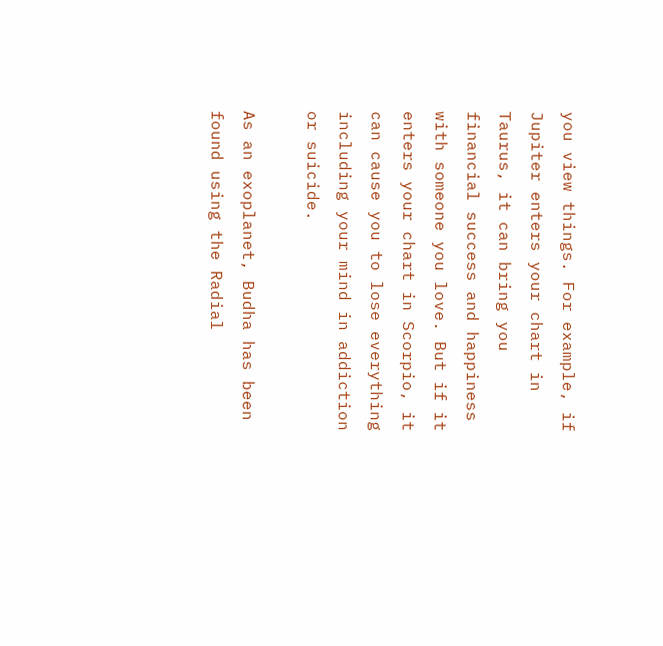you view things. For example, if Jupiter enters your chart in Taurus, it can bring you financial success and happiness with someone you love. But if it enters your chart in Scorpio, it can cause you to lose everything including your mind in addiction or suicide.

As an exoplanet, Budha has been found using the Radial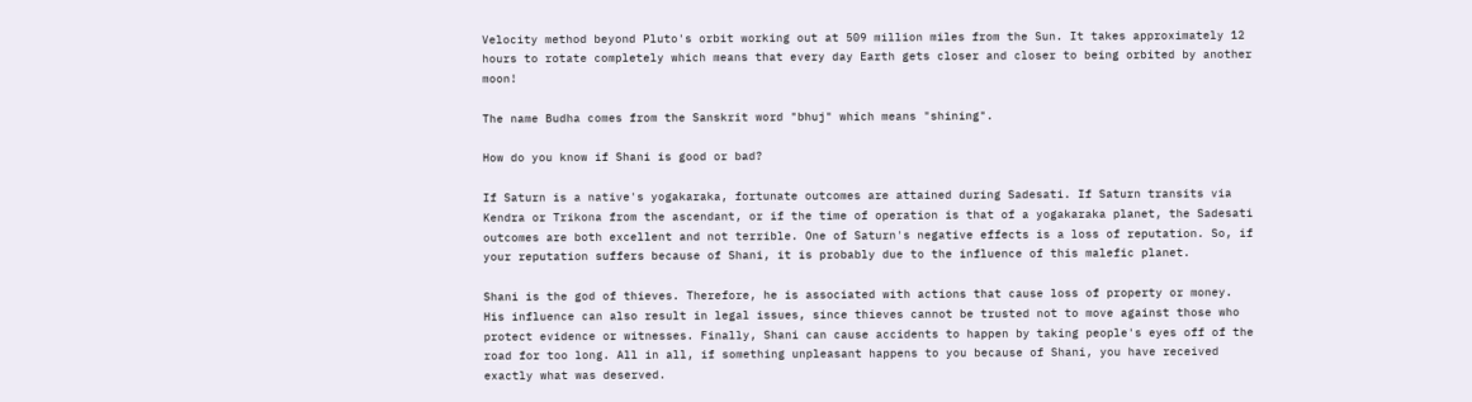Velocity method beyond Pluto's orbit working out at 509 million miles from the Sun. It takes approximately 12 hours to rotate completely which means that every day Earth gets closer and closer to being orbited by another moon!

The name Budha comes from the Sanskrit word "bhuj" which means "shining".

How do you know if Shani is good or bad?

If Saturn is a native's yogakaraka, fortunate outcomes are attained during Sadesati. If Saturn transits via Kendra or Trikona from the ascendant, or if the time of operation is that of a yogakaraka planet, the Sadesati outcomes are both excellent and not terrible. One of Saturn's negative effects is a loss of reputation. So, if your reputation suffers because of Shani, it is probably due to the influence of this malefic planet.

Shani is the god of thieves. Therefore, he is associated with actions that cause loss of property or money. His influence can also result in legal issues, since thieves cannot be trusted not to move against those who protect evidence or witnesses. Finally, Shani can cause accidents to happen by taking people's eyes off of the road for too long. All in all, if something unpleasant happens to you because of Shani, you have received exactly what was deserved.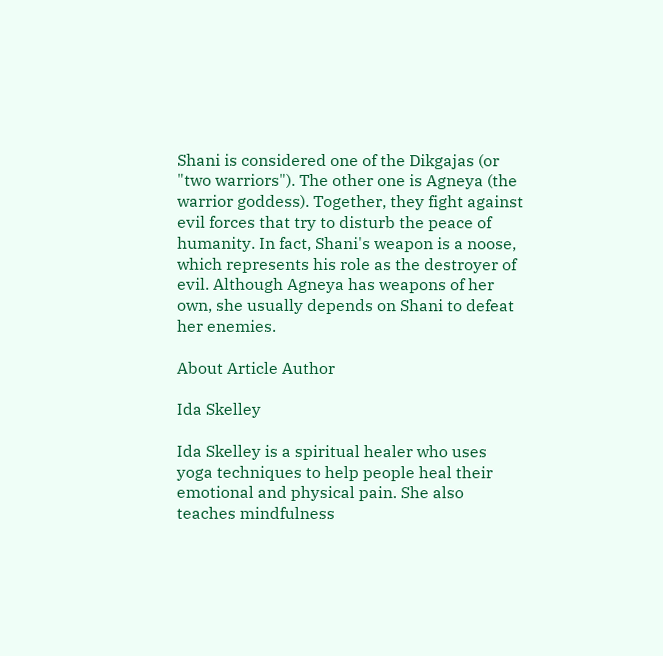Shani is considered one of the Dikgajas (or "two warriors"). The other one is Agneya (the warrior goddess). Together, they fight against evil forces that try to disturb the peace of humanity. In fact, Shani's weapon is a noose, which represents his role as the destroyer of evil. Although Agneya has weapons of her own, she usually depends on Shani to defeat her enemies.

About Article Author

Ida Skelley

Ida Skelley is a spiritual healer who uses yoga techniques to help people heal their emotional and physical pain. She also teaches mindfulness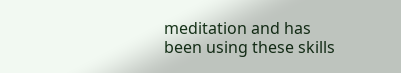meditation and has been using these skills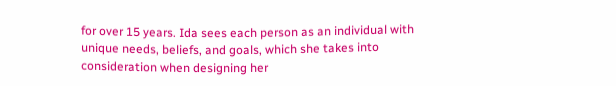for over 15 years. Ida sees each person as an individual with unique needs, beliefs, and goals, which she takes into consideration when designing her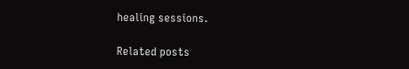healing sessions.

Related posts